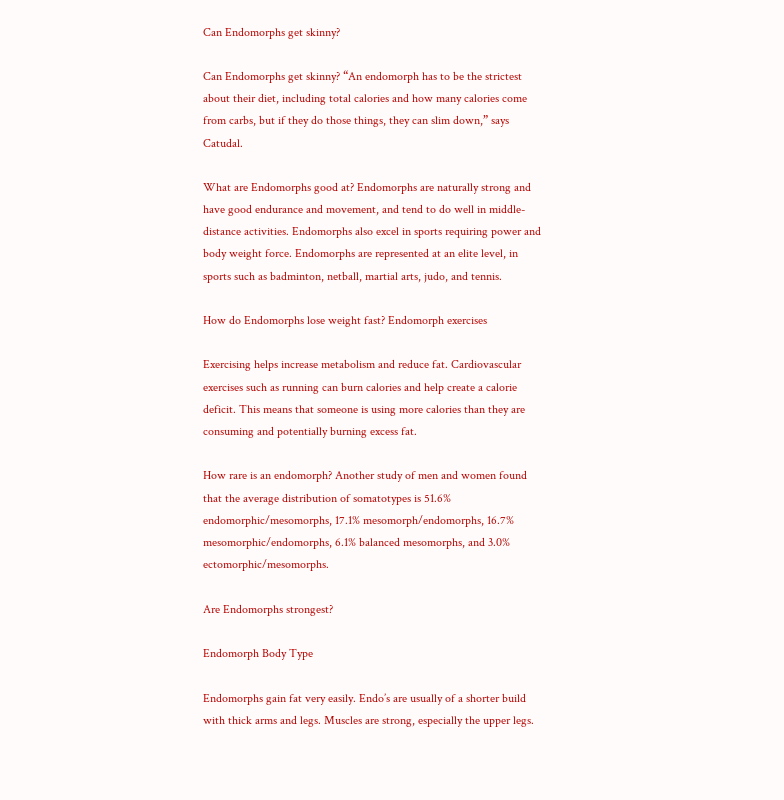Can Endomorphs get skinny?

Can Endomorphs get skinny? “An endomorph has to be the strictest about their diet, including total calories and how many calories come from carbs, but if they do those things, they can slim down,” says Catudal.

What are Endomorphs good at? Endomorphs are naturally strong and have good endurance and movement, and tend to do well in middle-distance activities. Endomorphs also excel in sports requiring power and body weight force. Endomorphs are represented at an elite level, in sports such as badminton, netball, martial arts, judo, and tennis.

How do Endomorphs lose weight fast? Endomorph exercises

Exercising helps increase metabolism and reduce fat. Cardiovascular exercises such as running can burn calories and help create a calorie deficit. This means that someone is using more calories than they are consuming and potentially burning excess fat.

How rare is an endomorph? Another study of men and women found that the average distribution of somatotypes is 51.6% endomorphic/mesomorphs, 17.1% mesomorph/endomorphs, 16.7% mesomorphic/endomorphs, 6.1% balanced mesomorphs, and 3.0% ectomorphic/mesomorphs.

Are Endomorphs strongest?

Endomorph Body Type

Endomorphs gain fat very easily. Endo’s are usually of a shorter build with thick arms and legs. Muscles are strong, especially the upper legs.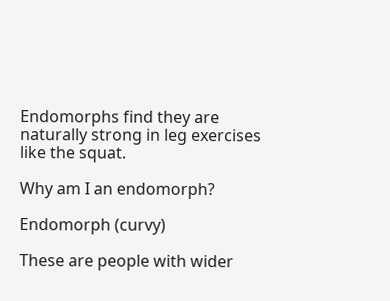Endomorphs find they are naturally strong in leg exercises like the squat.

Why am I an endomorph?

Endomorph (curvy)

These are people with wider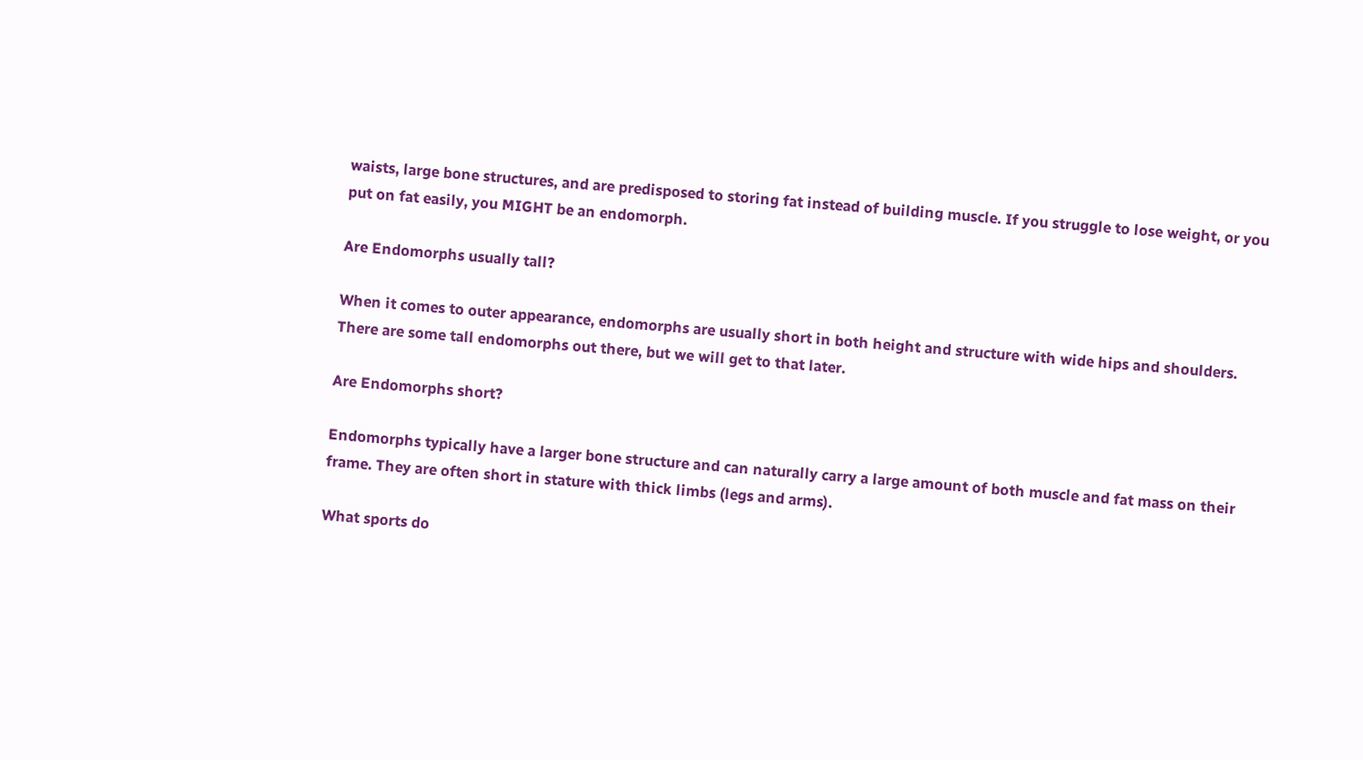waists, large bone structures, and are predisposed to storing fat instead of building muscle. If you struggle to lose weight, or you put on fat easily, you MIGHT be an endomorph.

Are Endomorphs usually tall?

When it comes to outer appearance, endomorphs are usually short in both height and structure with wide hips and shoulders. There are some tall endomorphs out there, but we will get to that later.

Are Endomorphs short?

Endomorphs typically have a larger bone structure and can naturally carry a large amount of both muscle and fat mass on their frame. They are often short in stature with thick limbs (legs and arms).

What sports do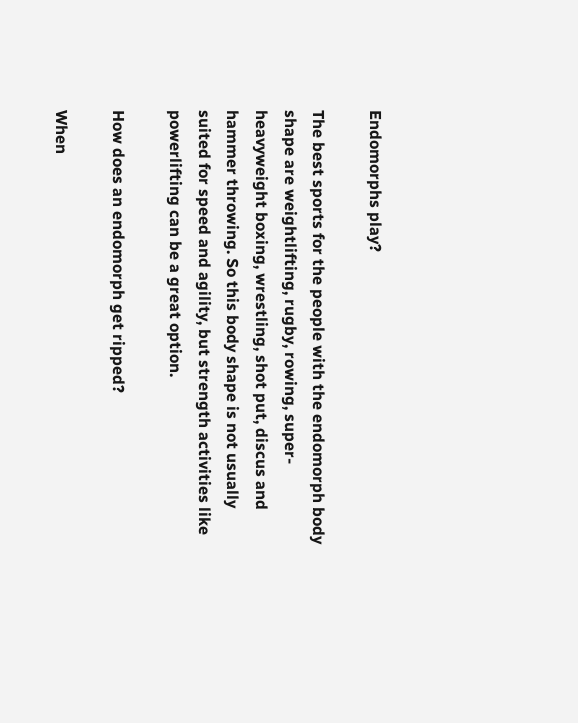Endomorphs play?

The best sports for the people with the endomorph body shape are weightlifting, rugby, rowing, super-heavyweight boxing, wrestling, shot put, discus and hammer throwing. So this body shape is not usually suited for speed and agility, but strength activities like powerlifting can be a great option.

How does an endomorph get ripped?

When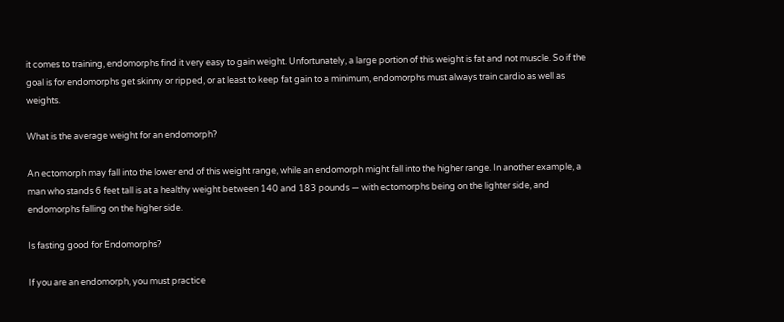it comes to training, endomorphs find it very easy to gain weight. Unfortunately, a large portion of this weight is fat and not muscle. So if the goal is for endomorphs get skinny or ripped, or at least to keep fat gain to a minimum, endomorphs must always train cardio as well as weights.

What is the average weight for an endomorph?

An ectomorph may fall into the lower end of this weight range, while an endomorph might fall into the higher range. In another example, a man who stands 6 feet tall is at a healthy weight between 140 and 183 pounds — with ectomorphs being on the lighter side, and endomorphs falling on the higher side.

Is fasting good for Endomorphs?

If you are an endomorph, you must practice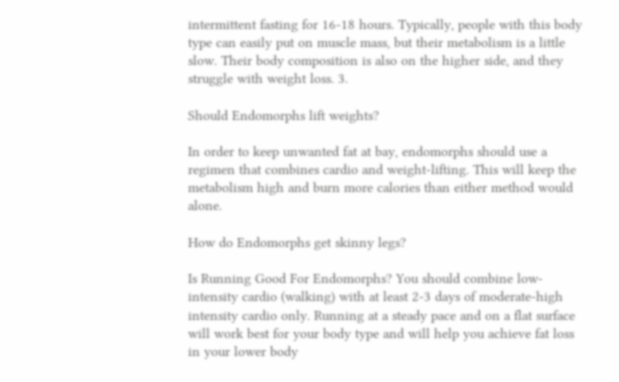intermittent fasting for 16-18 hours. Typically, people with this body type can easily put on muscle mass, but their metabolism is a little slow. Their body composition is also on the higher side, and they struggle with weight loss. 3.

Should Endomorphs lift weights?

In order to keep unwanted fat at bay, endomorphs should use a regimen that combines cardio and weight-lifting. This will keep the metabolism high and burn more calories than either method would alone.

How do Endomorphs get skinny legs?

Is Running Good For Endomorphs? You should combine low-intensity cardio (walking) with at least 2-3 days of moderate-high intensity cardio only. Running at a steady pace and on a flat surface will work best for your body type and will help you achieve fat loss in your lower body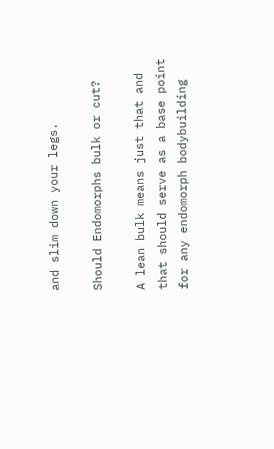and slim down your legs.

Should Endomorphs bulk or cut?

A lean bulk means just that and that should serve as a base point for any endomorph bodybuilding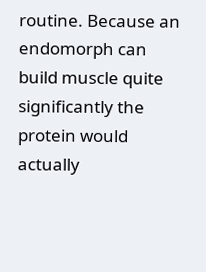routine. Because an endomorph can build muscle quite significantly the protein would actually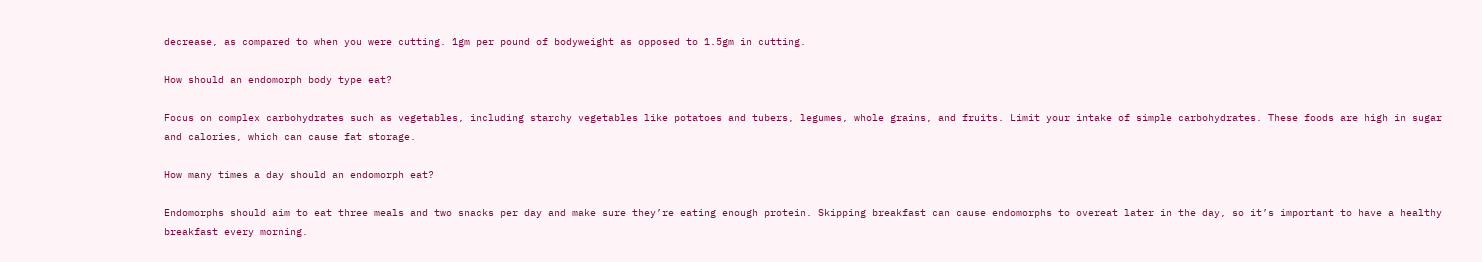decrease, as compared to when you were cutting. 1gm per pound of bodyweight as opposed to 1.5gm in cutting.

How should an endomorph body type eat?

Focus on complex carbohydrates such as vegetables, including starchy vegetables like potatoes and tubers, legumes, whole grains, and fruits. Limit your intake of simple carbohydrates. These foods are high in sugar and calories, which can cause fat storage.

How many times a day should an endomorph eat?

Endomorphs should aim to eat three meals and two snacks per day and make sure they’re eating enough protein. Skipping breakfast can cause endomorphs to overeat later in the day, so it’s important to have a healthy breakfast every morning.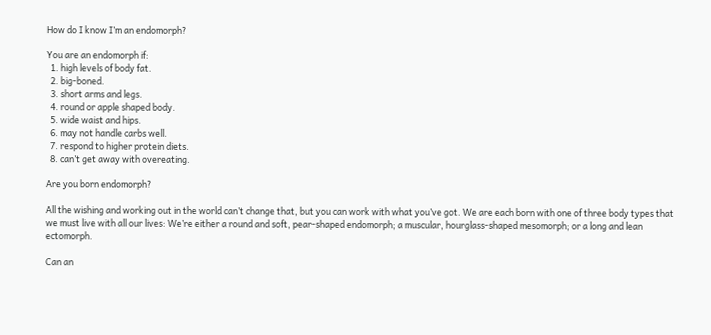How do I know I’m an endomorph?

You are an endomorph if:
  1. high levels of body fat.
  2. big-boned.
  3. short arms and legs.
  4. round or apple shaped body.
  5. wide waist and hips.
  6. may not handle carbs well.
  7. respond to higher protein diets.
  8. can’t get away with overeating.

Are you born endomorph?

All the wishing and working out in the world can’t change that, but you can work with what you’ve got. We are each born with one of three body types that we must live with all our lives: We’re either a round and soft, pear-shaped endomorph; a muscular, hourglass-shaped mesomorph; or a long and lean ectomorph.

Can an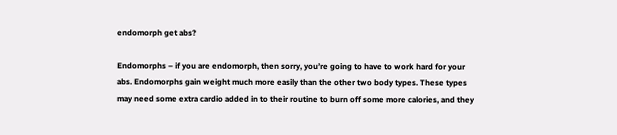endomorph get abs?

Endomorphs – if you are endomorph, then sorry, you’re going to have to work hard for your abs. Endomorphs gain weight much more easily than the other two body types. These types may need some extra cardio added in to their routine to burn off some more calories, and they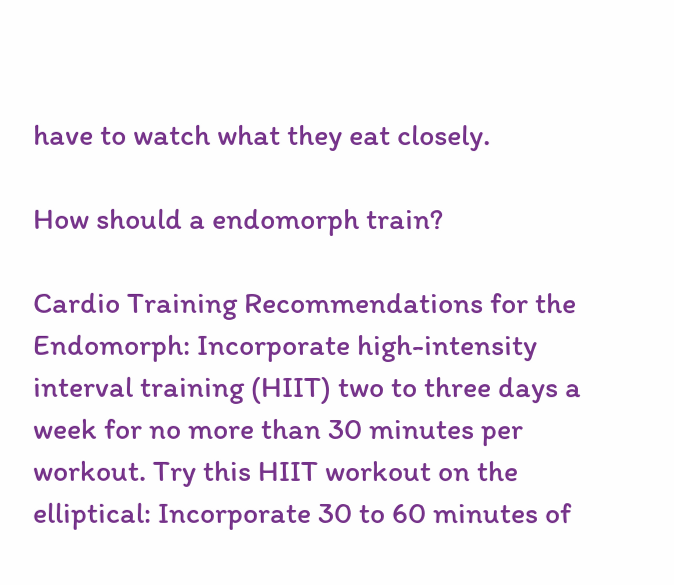have to watch what they eat closely.

How should a endomorph train?

Cardio Training Recommendations for the Endomorph: Incorporate high-intensity interval training (HIIT) two to three days a week for no more than 30 minutes per workout. Try this HIIT workout on the elliptical: Incorporate 30 to 60 minutes of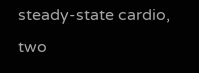steady-state cardio, two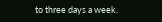to three days a week.